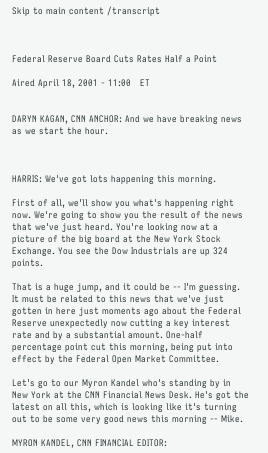Skip to main content /transcript



Federal Reserve Board Cuts Rates Half a Point

Aired April 18, 2001 - 11:00   ET


DARYN KAGAN, CNN ANCHOR: And we have breaking news as we start the hour.



HARRIS: We've got lots happening this morning.

First of all, we'll show you what's happening right now. We're going to show you the result of the news that we've just heard. You're looking now at a picture of the big board at the New York Stock Exchange. You see the Dow Industrials are up 324 points.

That is a huge jump, and it could be -- I'm guessing. It must be related to this news that we've just gotten in here just moments ago about the Federal Reserve unexpectedly now cutting a key interest rate and by a substantial amount. One-half percentage point cut this morning, being put into effect by the Federal Open Market Committee.

Let's go to our Myron Kandel who's standing by in New York at the CNN Financial News Desk. He's got the latest on all this, which is looking like it's turning out to be some very good news this morning -- Mike.

MYRON KANDEL, CNN FINANCIAL EDITOR: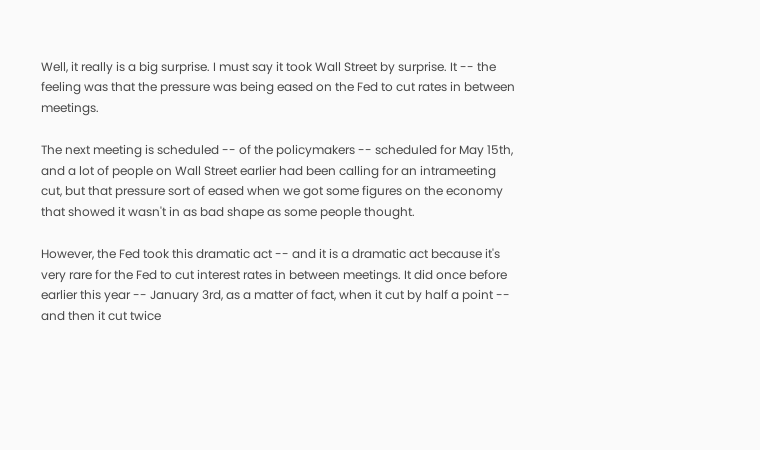Well, it really is a big surprise. I must say it took Wall Street by surprise. It -- the feeling was that the pressure was being eased on the Fed to cut rates in between meetings.

The next meeting is scheduled -- of the policymakers -- scheduled for May 15th, and a lot of people on Wall Street earlier had been calling for an intrameeting cut, but that pressure sort of eased when we got some figures on the economy that showed it wasn't in as bad shape as some people thought.

However, the Fed took this dramatic act -- and it is a dramatic act because it's very rare for the Fed to cut interest rates in between meetings. It did once before earlier this year -- January 3rd, as a matter of fact, when it cut by half a point -- and then it cut twice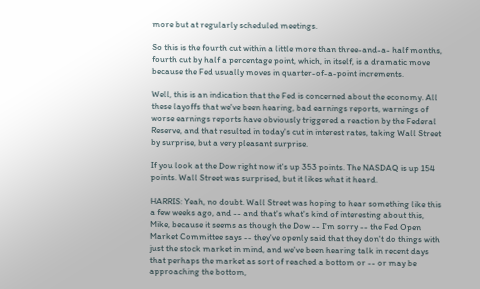more but at regularly scheduled meetings.

So this is the fourth cut within a little more than three-and-a- half months, fourth cut by half a percentage point, which, in itself, is a dramatic move because the Fed usually moves in quarter-of-a-point increments.

Well, this is an indication that the Fed is concerned about the economy. All these layoffs that we've been hearing, bad earnings reports, warnings of worse earnings reports have obviously triggered a reaction by the Federal Reserve, and that resulted in today's cut in interest rates, taking Wall Street by surprise, but a very pleasant surprise.

If you look at the Dow right now it's up 353 points. The NASDAQ is up 154 points. Wall Street was surprised, but it likes what it heard.

HARRIS: Yeah, no doubt. Wall Street was hoping to hear something like this a few weeks ago, and -- and that's what's kind of interesting about this, Mike, because it seems as though the Dow -- I'm sorry -- the Fed Open Market Committee says -- they've openly said that they don't do things with just the stock market in mind, and we've been hearing talk in recent days that perhaps the market as sort of reached a bottom or -- or may be approaching the bottom,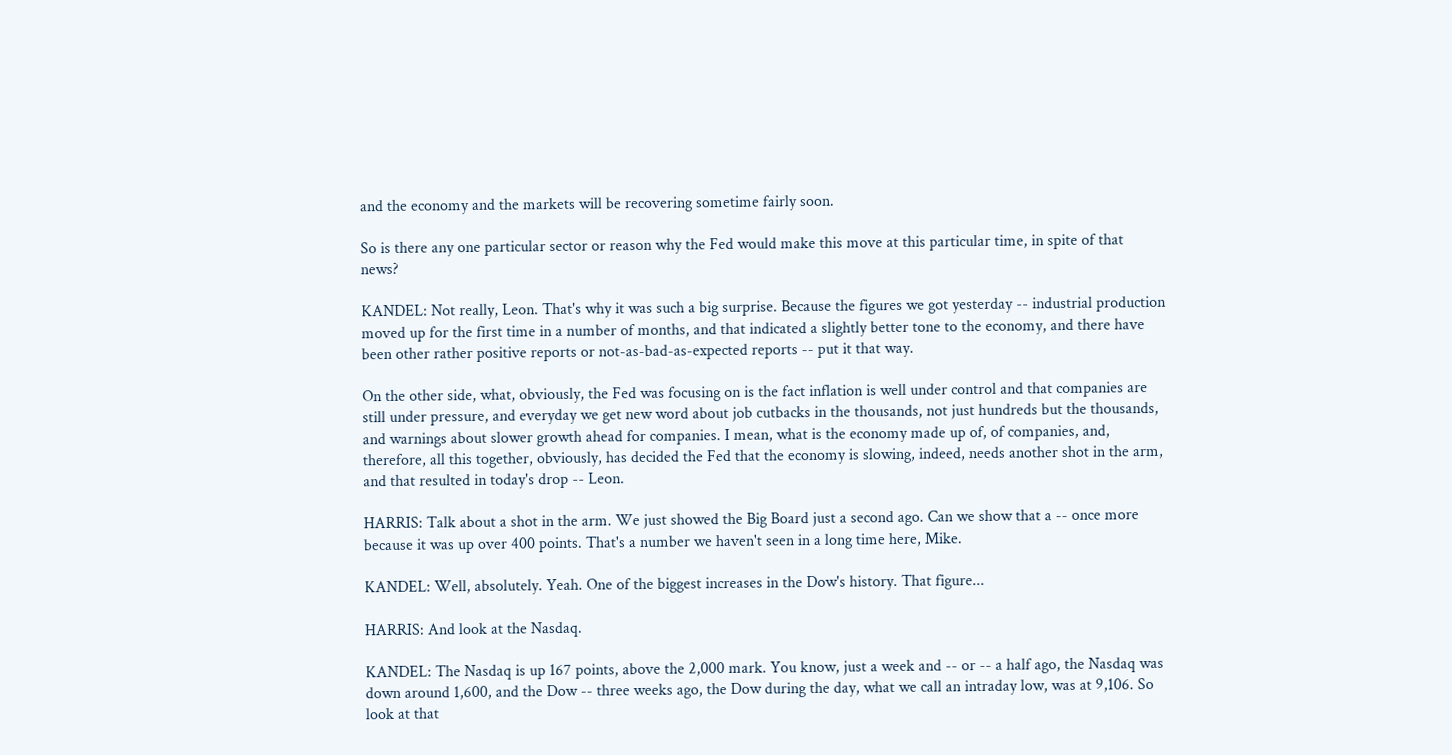and the economy and the markets will be recovering sometime fairly soon.

So is there any one particular sector or reason why the Fed would make this move at this particular time, in spite of that news?

KANDEL: Not really, Leon. That's why it was such a big surprise. Because the figures we got yesterday -- industrial production moved up for the first time in a number of months, and that indicated a slightly better tone to the economy, and there have been other rather positive reports or not-as-bad-as-expected reports -- put it that way.

On the other side, what, obviously, the Fed was focusing on is the fact inflation is well under control and that companies are still under pressure, and everyday we get new word about job cutbacks in the thousands, not just hundreds but the thousands, and warnings about slower growth ahead for companies. I mean, what is the economy made up of, of companies, and, therefore, all this together, obviously, has decided the Fed that the economy is slowing, indeed, needs another shot in the arm, and that resulted in today's drop -- Leon.

HARRIS: Talk about a shot in the arm. We just showed the Big Board just a second ago. Can we show that a -- once more because it was up over 400 points. That's a number we haven't seen in a long time here, Mike.

KANDEL: Well, absolutely. Yeah. One of the biggest increases in the Dow's history. That figure...

HARRIS: And look at the Nasdaq.

KANDEL: The Nasdaq is up 167 points, above the 2,000 mark. You know, just a week and -- or -- a half ago, the Nasdaq was down around 1,600, and the Dow -- three weeks ago, the Dow during the day, what we call an intraday low, was at 9,106. So look at that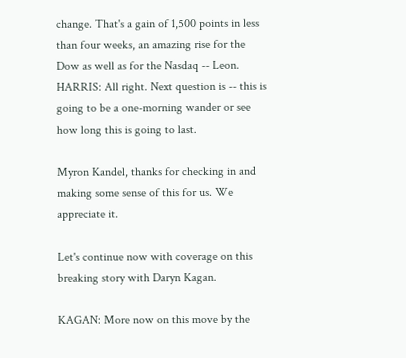change. That's a gain of 1,500 points in less than four weeks, an amazing rise for the Dow as well as for the Nasdaq -- Leon. HARRIS: All right. Next question is -- this is going to be a one-morning wander or see how long this is going to last.

Myron Kandel, thanks for checking in and making some sense of this for us. We appreciate it.

Let's continue now with coverage on this breaking story with Daryn Kagan.

KAGAN: More now on this move by the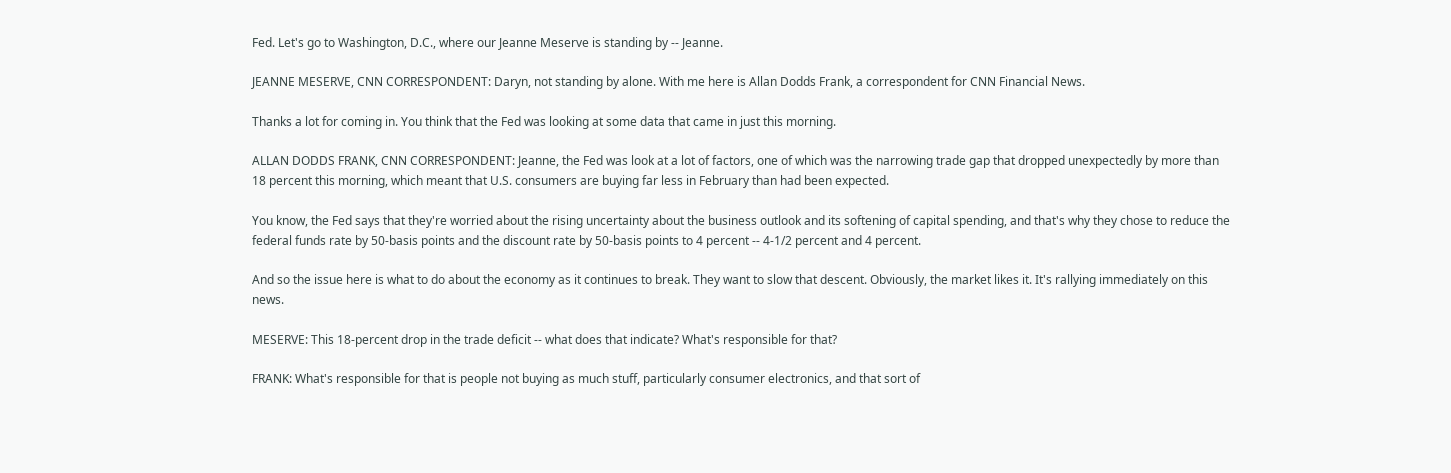Fed. Let's go to Washington, D.C., where our Jeanne Meserve is standing by -- Jeanne.

JEANNE MESERVE, CNN CORRESPONDENT: Daryn, not standing by alone. With me here is Allan Dodds Frank, a correspondent for CNN Financial News.

Thanks a lot for coming in. You think that the Fed was looking at some data that came in just this morning.

ALLAN DODDS FRANK, CNN CORRESPONDENT: Jeanne, the Fed was look at a lot of factors, one of which was the narrowing trade gap that dropped unexpectedly by more than 18 percent this morning, which meant that U.S. consumers are buying far less in February than had been expected.

You know, the Fed says that they're worried about the rising uncertainty about the business outlook and its softening of capital spending, and that's why they chose to reduce the federal funds rate by 50-basis points and the discount rate by 50-basis points to 4 percent -- 4-1/2 percent and 4 percent.

And so the issue here is what to do about the economy as it continues to break. They want to slow that descent. Obviously, the market likes it. It's rallying immediately on this news.

MESERVE: This 18-percent drop in the trade deficit -- what does that indicate? What's responsible for that?

FRANK: What's responsible for that is people not buying as much stuff, particularly consumer electronics, and that sort of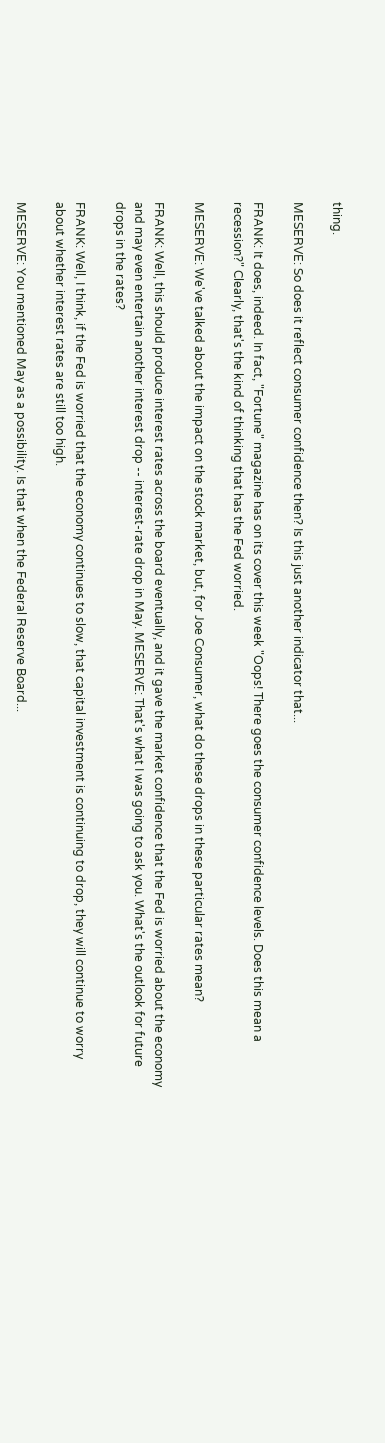thing.

MESERVE: So does it reflect consumer confidence then? Is this just another indicator that...

FRANK: It does, indeed. In fact, "Fortune" magazine has on its cover this week "Oops! There goes the consumer confidence levels. Does this mean a recession?" Clearly, that's the kind of thinking that has the Fed worried.

MESERVE: We've talked about the impact on the stock market, but, for Joe Consumer, what do these drops in these particular rates mean?

FRANK: Well, this should produce interest rates across the board eventually, and it gave the market confidence that the Fed is worried about the economy and may even entertain another interest drop -- interest-rate drop in May. MESERVE: That's what I was going to ask you. What's the outlook for future drops in the rates?

FRANK: Well, I think, if the Fed is worried that the economy continues to slow, that capital investment is continuing to drop, they will continue to worry about whether interest rates are still too high.

MESERVE: You mentioned May as a possibility. Is that when the Federal Reserve Board...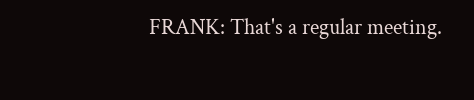FRANK: That's a regular meeting.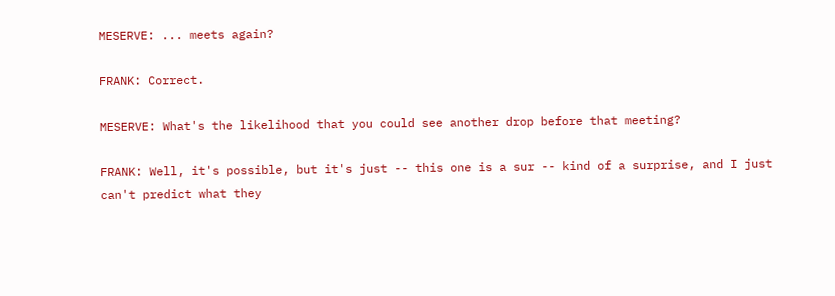MESERVE: ... meets again?

FRANK: Correct.

MESERVE: What's the likelihood that you could see another drop before that meeting?

FRANK: Well, it's possible, but it's just -- this one is a sur -- kind of a surprise, and I just can't predict what they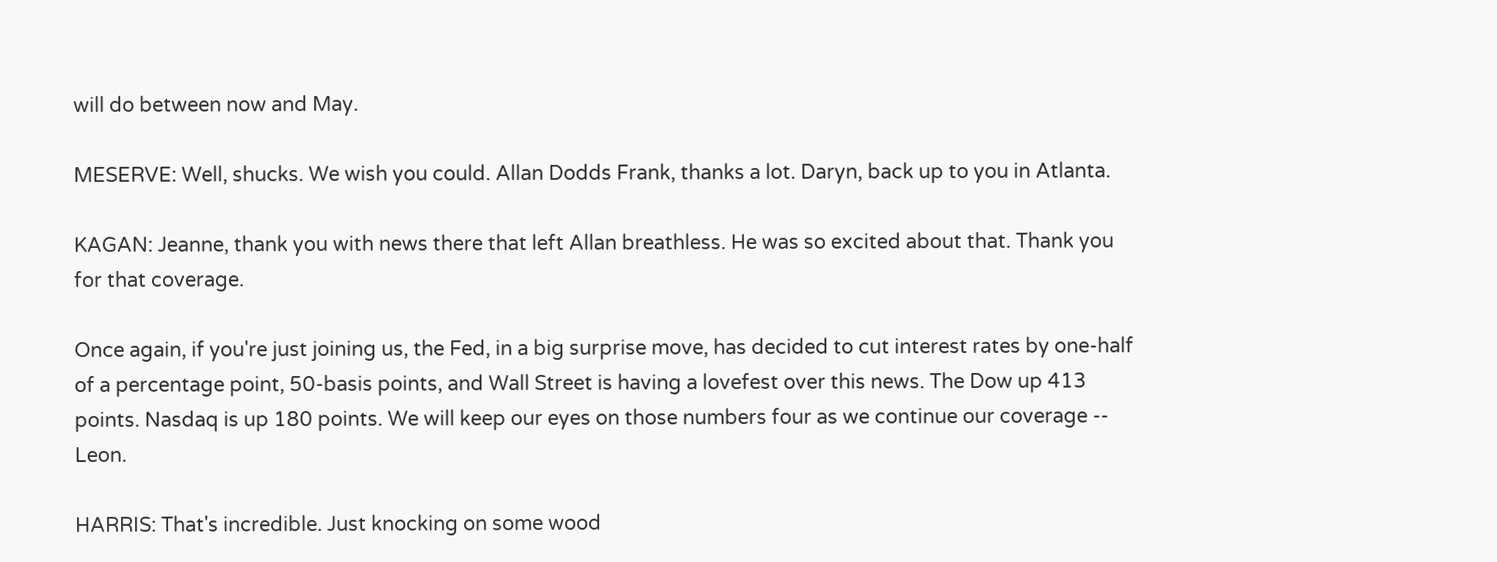will do between now and May.

MESERVE: Well, shucks. We wish you could. Allan Dodds Frank, thanks a lot. Daryn, back up to you in Atlanta.

KAGAN: Jeanne, thank you with news there that left Allan breathless. He was so excited about that. Thank you for that coverage.

Once again, if you're just joining us, the Fed, in a big surprise move, has decided to cut interest rates by one-half of a percentage point, 50-basis points, and Wall Street is having a lovefest over this news. The Dow up 413 points. Nasdaq is up 180 points. We will keep our eyes on those numbers four as we continue our coverage -- Leon.

HARRIS: That's incredible. Just knocking on some wood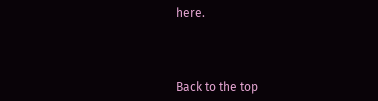here.



Back to the top